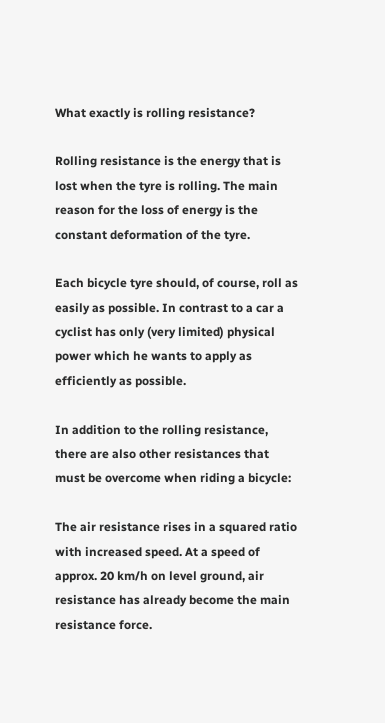What exactly is rolling resistance?

Rolling resistance is the energy that is lost when the tyre is rolling. The main reason for the loss of energy is the constant deformation of the tyre.

Each bicycle tyre should, of course, roll as easily as possible. In contrast to a car a cyclist has only (very limited) physical power which he wants to apply as efficiently as possible.

In addition to the rolling resistance, there are also other resistances that must be overcome when riding a bicycle:

The air resistance rises in a squared ratio with increased speed. At a speed of approx. 20 km/h on level ground, air resistance has already become the main resistance force.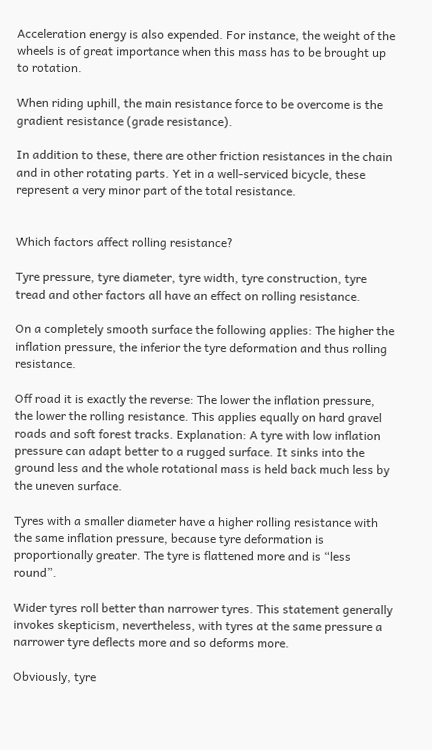Acceleration energy is also expended. For instance, the weight of the wheels is of great importance when this mass has to be brought up to rotation.

When riding uphill, the main resistance force to be overcome is the gradient resistance (grade resistance).

In addition to these, there are other friction resistances in the chain and in other rotating parts. Yet in a well-serviced bicycle, these represent a very minor part of the total resistance.


Which factors affect rolling resistance?

Tyre pressure, tyre diameter, tyre width, tyre construction, tyre tread and other factors all have an effect on rolling resistance.

On a completely smooth surface the following applies: The higher the inflation pressure, the inferior the tyre deformation and thus rolling resistance.

Off road it is exactly the reverse: The lower the inflation pressure, the lower the rolling resistance. This applies equally on hard gravel roads and soft forest tracks. Explanation: A tyre with low inflation pressure can adapt better to a rugged surface. It sinks into the ground less and the whole rotational mass is held back much less by the uneven surface.

Tyres with a smaller diameter have a higher rolling resistance with the same inflation pressure, because tyre deformation is proportionally greater. The tyre is flattened more and is “less round”.

Wider tyres roll better than narrower tyres. This statement generally invokes skepticism, nevertheless, with tyres at the same pressure a narrower tyre deflects more and so deforms more.

Obviously, tyre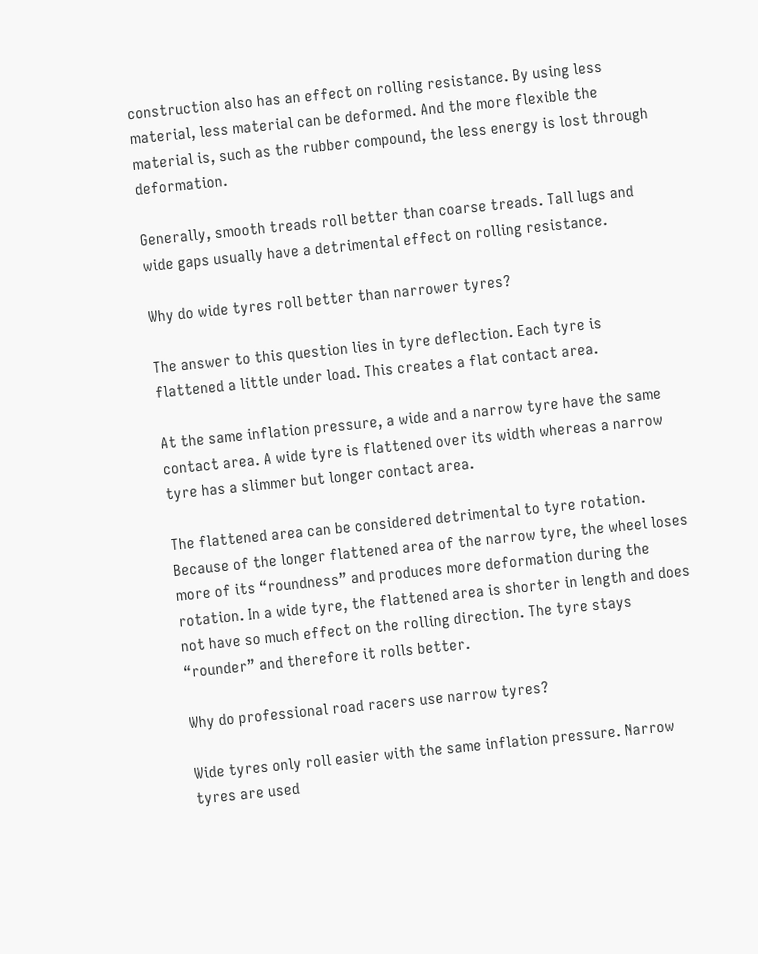construction also has an effect on rolling resistance. By using less material, less material can be deformed. And the more flexible the material is, such as the rubber compound, the less energy is lost through deformation.

Generally, smooth treads roll better than coarse treads. Tall lugs and wide gaps usually have a detrimental effect on rolling resistance.

Why do wide tyres roll better than narrower tyres?

The answer to this question lies in tyre deflection. Each tyre is flattened a little under load. This creates a flat contact area.

At the same inflation pressure, a wide and a narrow tyre have the same contact area. A wide tyre is flattened over its width whereas a narrow tyre has a slimmer but longer contact area.

The flattened area can be considered detrimental to tyre rotation. Because of the longer flattened area of the narrow tyre, the wheel loses more of its “roundness” and produces more deformation during the rotation. In a wide tyre, the flattened area is shorter in length and does not have so much effect on the rolling direction. The tyre stays “rounder” and therefore it rolls better.

Why do professional road racers use narrow tyres?

Wide tyres only roll easier with the same inflation pressure. Narrow tyres are used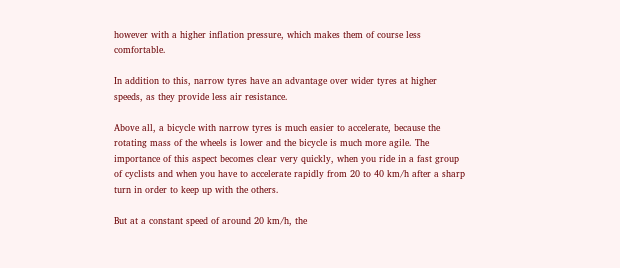however with a higher inflation pressure, which makes them of course less comfortable.

In addition to this, narrow tyres have an advantage over wider tyres at higher speeds, as they provide less air resistance.

Above all, a bicycle with narrow tyres is much easier to accelerate, because the rotating mass of the wheels is lower and the bicycle is much more agile. The importance of this aspect becomes clear very quickly, when you ride in a fast group
of cyclists and when you have to accelerate rapidly from 20 to 40 km/h after a sharp turn in order to keep up with the others.

But at a constant speed of around 20 km/h, the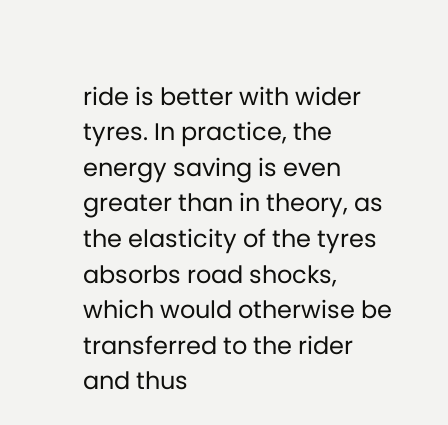ride is better with wider tyres. In practice, the energy saving is even greater than in theory, as the elasticity of the tyres absorbs road shocks, which would otherwise be transferred to the rider and thus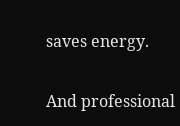saves energy.

And professional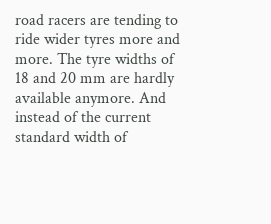road racers are tending to ride wider tyres more and more. The tyre widths of 18 and 20 mm are hardly available anymore. And instead of the current standard width of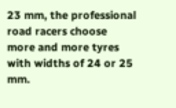23 mm, the professional road racers choose more and more tyres with widths of 24 or 25 mm.